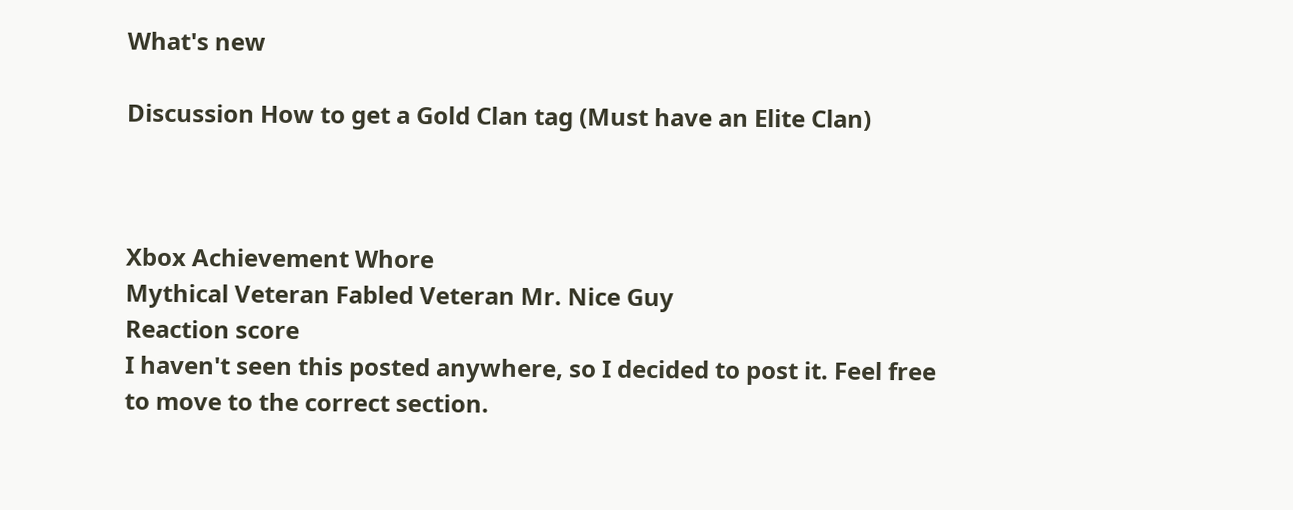What's new

Discussion How to get a Gold Clan tag (Must have an Elite Clan)



Xbox Achievement Whore
Mythical Veteran Fabled Veteran Mr. Nice Guy
Reaction score
I haven't seen this posted anywhere, so I decided to post it. Feel free to move to the correct section.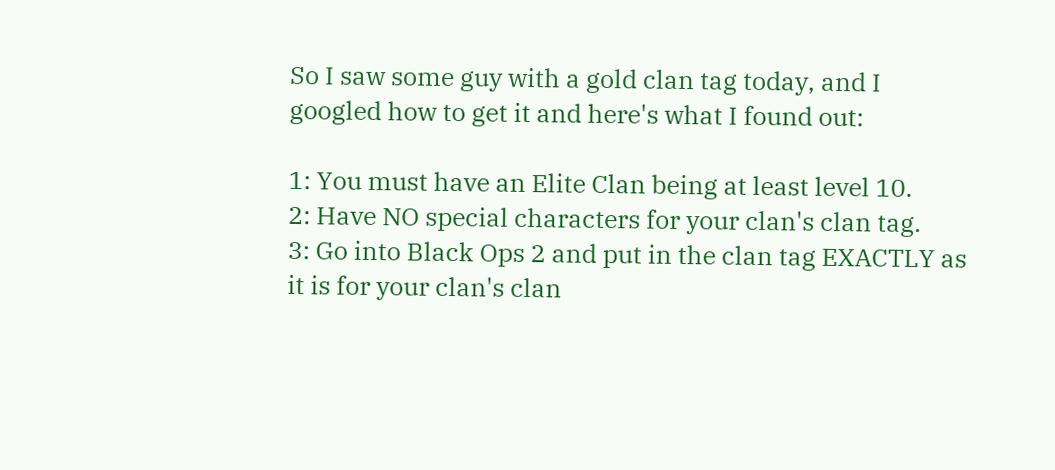So I saw some guy with a gold clan tag today, and I googled how to get it and here's what I found out:

1: You must have an Elite Clan being at least level 10.
2: Have NO special characters for your clan's clan tag.
3: Go into Black Ops 2 and put in the clan tag EXACTLY as it is for your clan's clan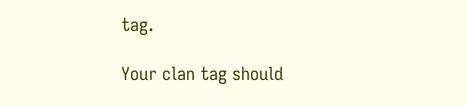tag.

Your clan tag should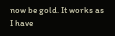now be gold. It works as I have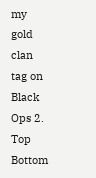my gold clan tag on Black Ops 2.
Top Bottom